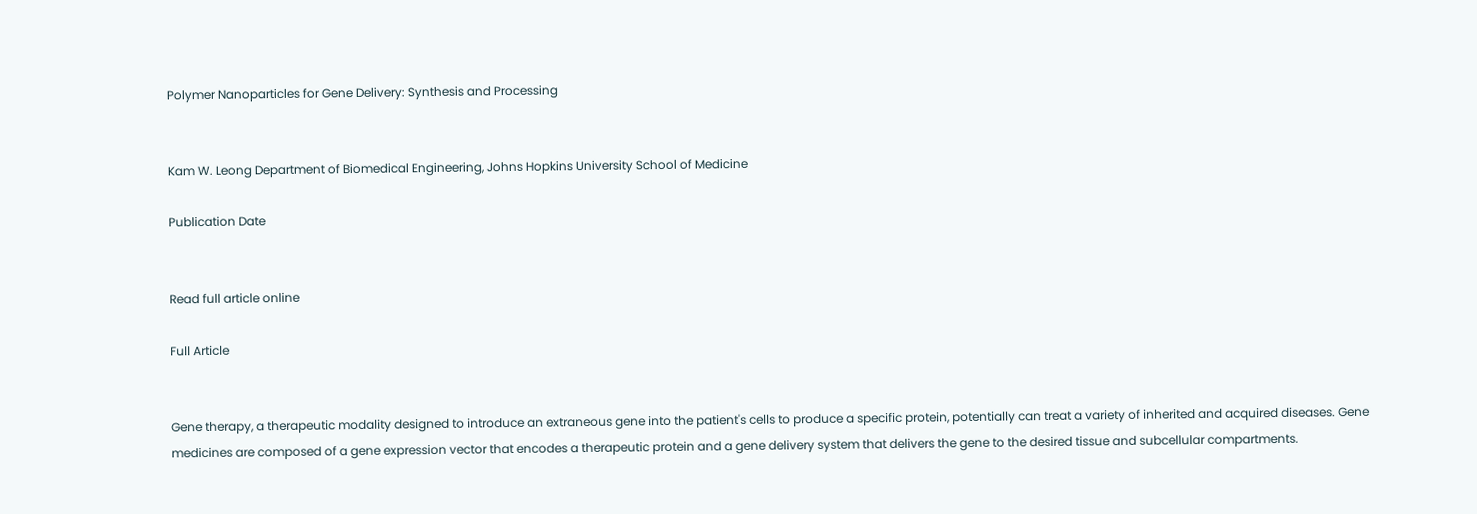Polymer Nanoparticles for Gene Delivery: Synthesis and Processing


Kam W. Leong Department of Biomedical Engineering, Johns Hopkins University School of Medicine

Publication Date


Read full article online

Full Article


Gene therapy, a therapeutic modality designed to introduce an extraneous gene into the patient's cells to produce a specific protein, potentially can treat a variety of inherited and acquired diseases. Gene medicines are composed of a gene expression vector that encodes a therapeutic protein and a gene delivery system that delivers the gene to the desired tissue and subcellular compartments.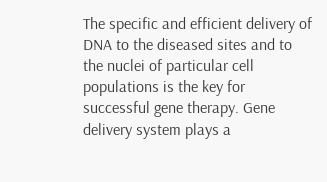The specific and efficient delivery of DNA to the diseased sites and to the nuclei of particular cell populations is the key for successful gene therapy. Gene delivery system plays a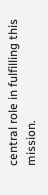central role in fulfilling this mission.